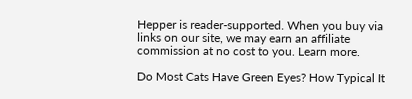Hepper is reader-supported. When you buy via links on our site, we may earn an affiliate commission at no cost to you. Learn more.

Do Most Cats Have Green Eyes? How Typical It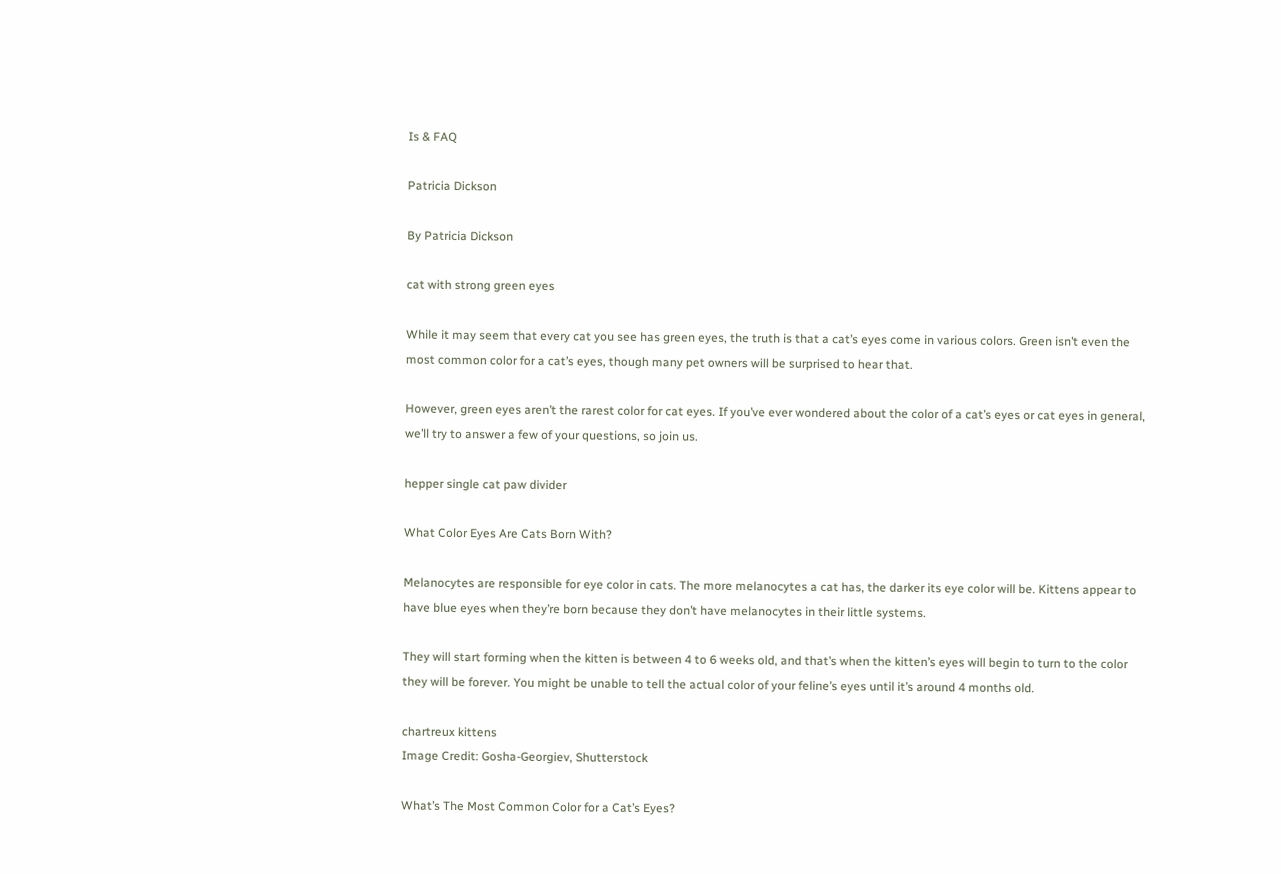Is & FAQ

Patricia Dickson

By Patricia Dickson

cat with strong green eyes

While it may seem that every cat you see has green eyes, the truth is that a cat’s eyes come in various colors. Green isn’t even the most common color for a cat’s eyes, though many pet owners will be surprised to hear that.

However, green eyes aren’t the rarest color for cat eyes. If you’ve ever wondered about the color of a cat’s eyes or cat eyes in general, we’ll try to answer a few of your questions, so join us.

hepper single cat paw divider

What Color Eyes Are Cats Born With?

Melanocytes are responsible for eye color in cats. The more melanocytes a cat has, the darker its eye color will be. Kittens appear to have blue eyes when they’re born because they don’t have melanocytes in their little systems.

They will start forming when the kitten is between 4 to 6 weeks old, and that’s when the kitten’s eyes will begin to turn to the color they will be forever. You might be unable to tell the actual color of your feline’s eyes until it’s around 4 months old.

chartreux kittens
Image Credit: Gosha-Georgiev, Shutterstock

What’s The Most Common Color for a Cat’s Eyes?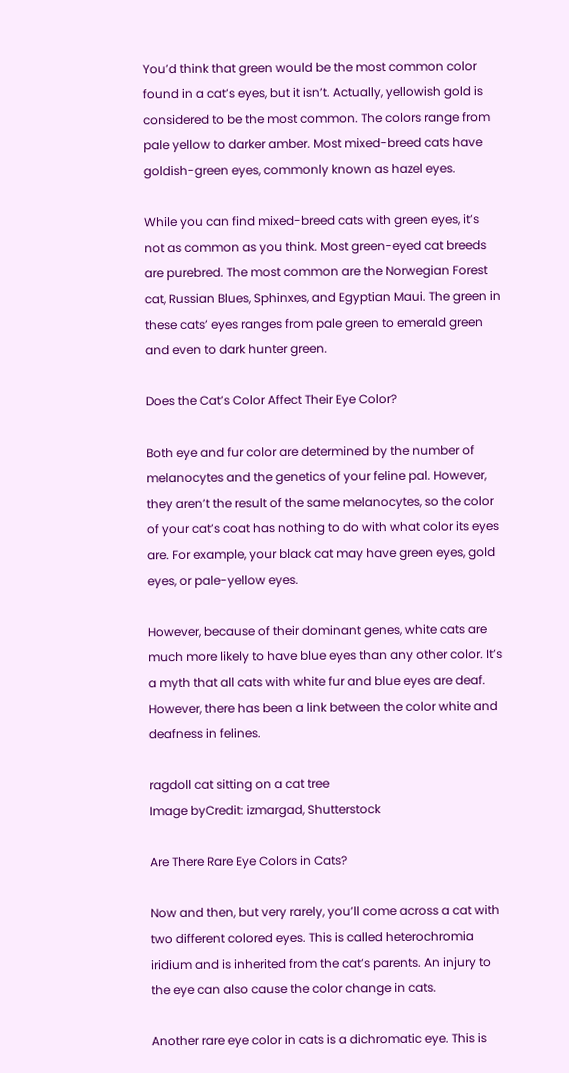You’d think that green would be the most common color found in a cat’s eyes, but it isn’t. Actually, yellowish gold is considered to be the most common. The colors range from pale yellow to darker amber. Most mixed-breed cats have goldish-green eyes, commonly known as hazel eyes.

While you can find mixed-breed cats with green eyes, it’s not as common as you think. Most green-eyed cat breeds are purebred. The most common are the Norwegian Forest cat, Russian Blues, Sphinxes, and Egyptian Maui. The green in these cats’ eyes ranges from pale green to emerald green and even to dark hunter green.

Does the Cat’s Color Affect Their Eye Color?

Both eye and fur color are determined by the number of melanocytes and the genetics of your feline pal. However, they aren’t the result of the same melanocytes, so the color of your cat’s coat has nothing to do with what color its eyes are. For example, your black cat may have green eyes, gold eyes, or pale-yellow eyes.

However, because of their dominant genes, white cats are much more likely to have blue eyes than any other color. It’s a myth that all cats with white fur and blue eyes are deaf. However, there has been a link between the color white and deafness in felines.

ragdoll cat sitting on a cat tree
Image byCredit: izmargad, Shutterstock

Are There Rare Eye Colors in Cats?

Now and then, but very rarely, you’ll come across a cat with two different colored eyes. This is called heterochromia iridium and is inherited from the cat’s parents. An injury to the eye can also cause the color change in cats.

Another rare eye color in cats is a dichromatic eye. This is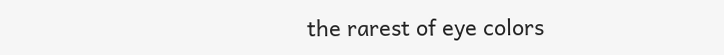the rarest of eye colors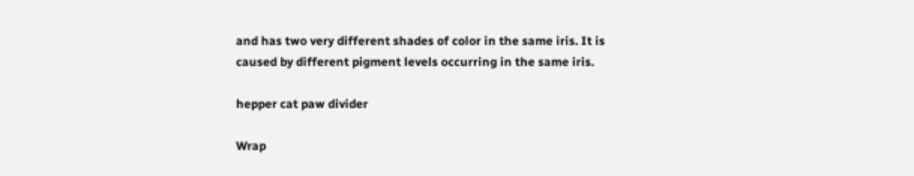and has two very different shades of color in the same iris. It is caused by different pigment levels occurring in the same iris.

hepper cat paw divider

Wrap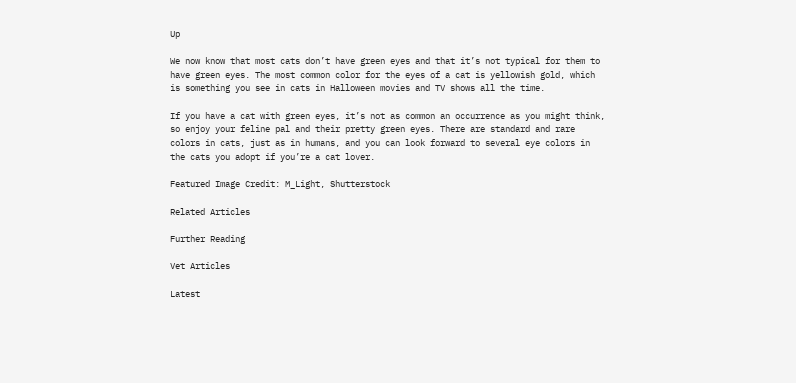Up

We now know that most cats don’t have green eyes and that it’s not typical for them to have green eyes. The most common color for the eyes of a cat is yellowish gold, which is something you see in cats in Halloween movies and TV shows all the time.

If you have a cat with green eyes, it’s not as common an occurrence as you might think, so enjoy your feline pal and their pretty green eyes. There are standard and rare colors in cats, just as in humans, and you can look forward to several eye colors in the cats you adopt if you’re a cat lover.

Featured Image Credit: M_Light, Shutterstock

Related Articles

Further Reading

Vet Articles

Latest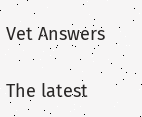Vet Answers

The latest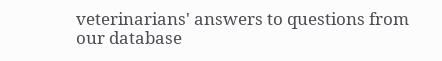veterinarians' answers to questions from our database